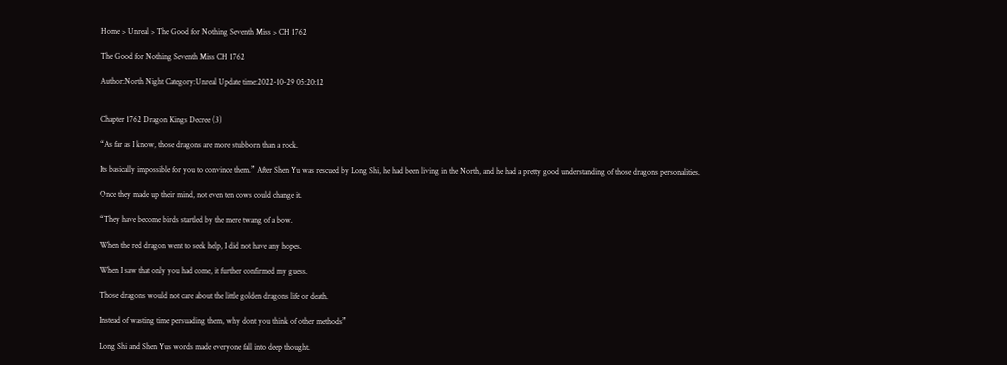Home > Unreal > The Good for Nothing Seventh Miss > CH 1762

The Good for Nothing Seventh Miss CH 1762

Author:North Night Category:Unreal Update time:2022-10-29 05:20:12


Chapter 1762 Dragon Kings Decree (3)

“As far as I know, those dragons are more stubborn than a rock.

Its basically impossible for you to convince them.” After Shen Yu was rescued by Long Shi, he had been living in the North, and he had a pretty good understanding of those dragons personalities.

Once they made up their mind, not even ten cows could change it.

“They have become birds startled by the mere twang of a bow.

When the red dragon went to seek help, I did not have any hopes.

When I saw that only you had come, it further confirmed my guess.

Those dragons would not care about the little golden dragons life or death.

Instead of wasting time persuading them, why dont you think of other methods”

Long Shi and Shen Yus words made everyone fall into deep thought.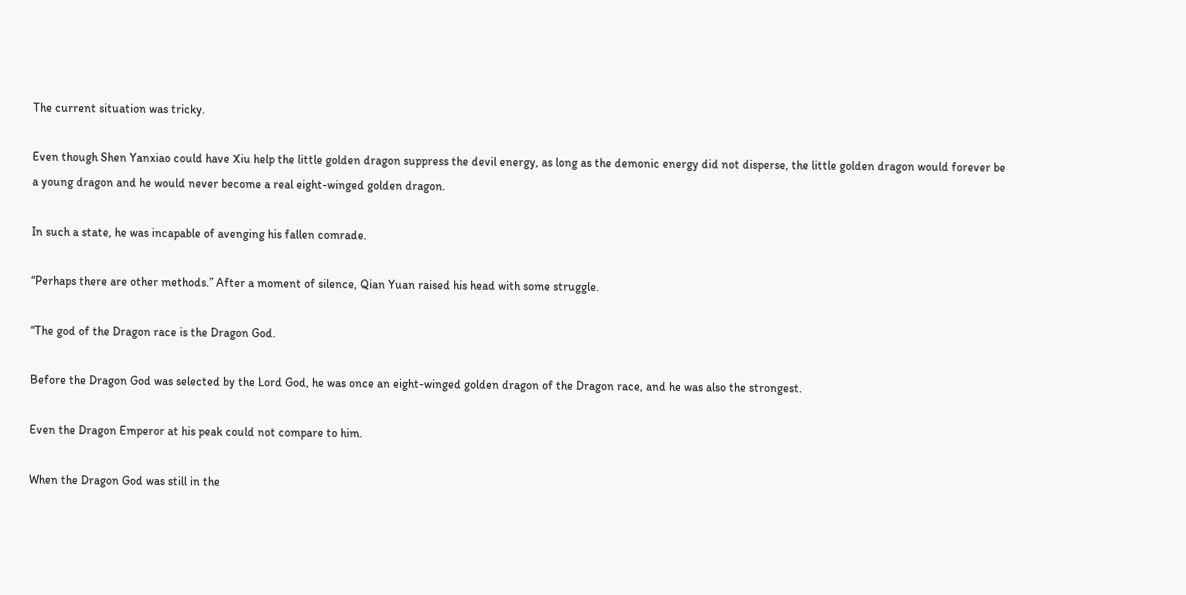The current situation was tricky.

Even though Shen Yanxiao could have Xiu help the little golden dragon suppress the devil energy, as long as the demonic energy did not disperse, the little golden dragon would forever be a young dragon and he would never become a real eight-winged golden dragon.

In such a state, he was incapable of avenging his fallen comrade.

“Perhaps there are other methods.” After a moment of silence, Qian Yuan raised his head with some struggle.

“The god of the Dragon race is the Dragon God.

Before the Dragon God was selected by the Lord God, he was once an eight-winged golden dragon of the Dragon race, and he was also the strongest.

Even the Dragon Emperor at his peak could not compare to him.

When the Dragon God was still in the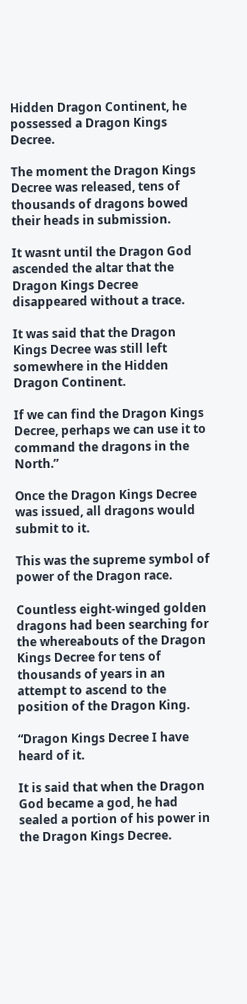Hidden Dragon Continent, he possessed a Dragon Kings Decree.

The moment the Dragon Kings Decree was released, tens of thousands of dragons bowed their heads in submission.

It wasnt until the Dragon God ascended the altar that the Dragon Kings Decree disappeared without a trace.

It was said that the Dragon Kings Decree was still left somewhere in the Hidden Dragon Continent.

If we can find the Dragon Kings Decree, perhaps we can use it to command the dragons in the North.”

Once the Dragon Kings Decree was issued, all dragons would submit to it.

This was the supreme symbol of power of the Dragon race.

Countless eight-winged golden dragons had been searching for the whereabouts of the Dragon Kings Decree for tens of thousands of years in an attempt to ascend to the position of the Dragon King.

“Dragon Kings Decree I have heard of it.

It is said that when the Dragon God became a god, he had sealed a portion of his power in the Dragon Kings Decree.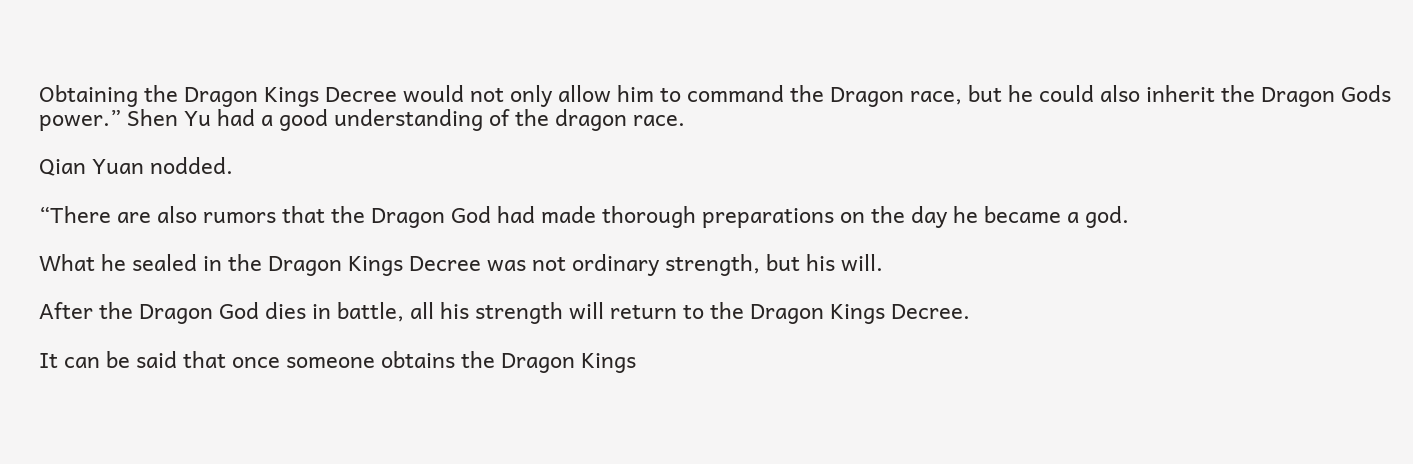Obtaining the Dragon Kings Decree would not only allow him to command the Dragon race, but he could also inherit the Dragon Gods power.” Shen Yu had a good understanding of the dragon race.

Qian Yuan nodded.

“There are also rumors that the Dragon God had made thorough preparations on the day he became a god.

What he sealed in the Dragon Kings Decree was not ordinary strength, but his will.

After the Dragon God dies in battle, all his strength will return to the Dragon Kings Decree.

It can be said that once someone obtains the Dragon Kings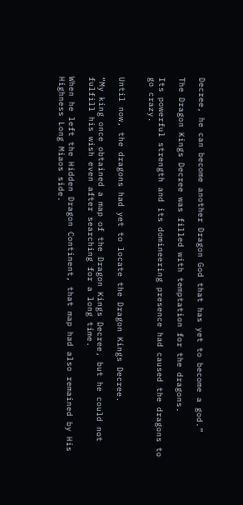Decree, he can become another Dragon God that has yet to become a god.”

The Dragon Kings Decree was filled with temptation for the dragons.

Its powerful strength and its domineering presence had caused the dragons to go crazy.


Until now, the dragons had yet to locate the Dragon Kings Decree.

“My king once obtained a map of the Dragon Kings Decree, but he could not fulfill his wish even after searching for a long time.

When he left the Hidden Dragon Continent, that map had also remained by His Highness Long Miaos side.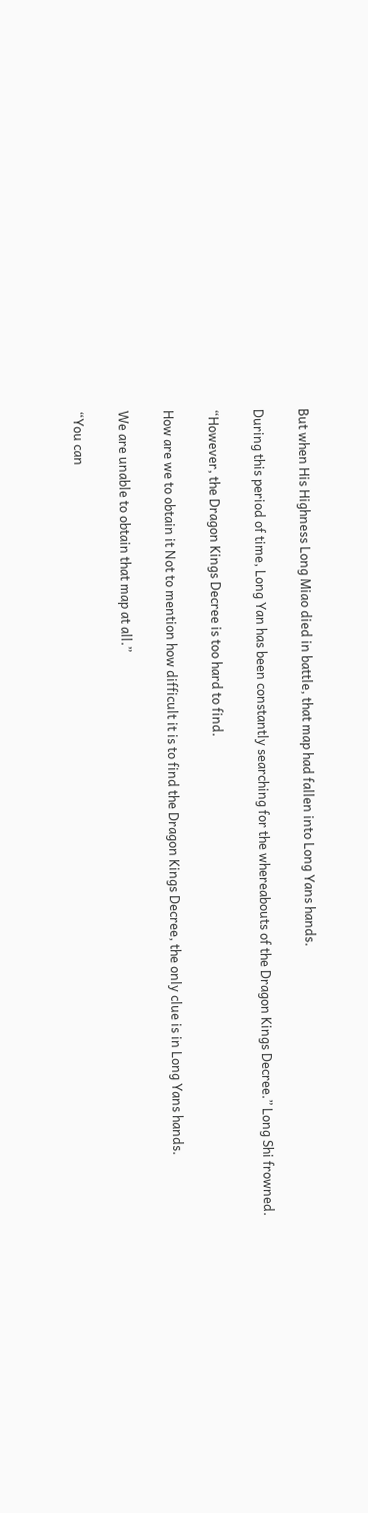But when His Highness Long Miao died in battle, that map had fallen into Long Yans hands.

During this period of time, Long Yan has been constantly searching for the whereabouts of the Dragon Kings Decree.” Long Shi frowned.

“However, the Dragon Kings Decree is too hard to find.

How are we to obtain it Not to mention how difficult it is to find the Dragon Kings Decree, the only clue is in Long Yans hands.

We are unable to obtain that map at all.”

“You can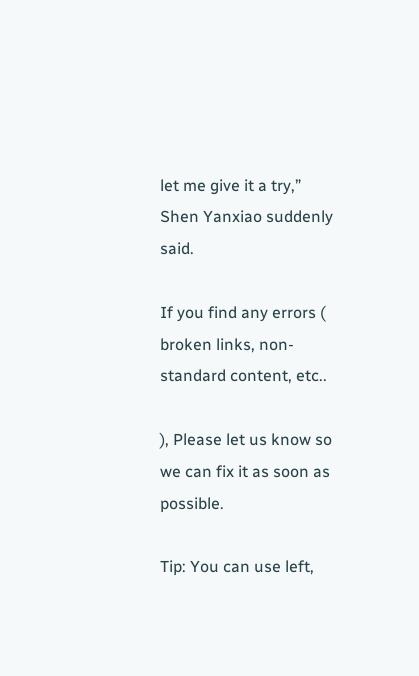let me give it a try,” Shen Yanxiao suddenly said.

If you find any errors ( broken links, non-standard content, etc..

), Please let us know so we can fix it as soon as possible.

Tip: You can use left,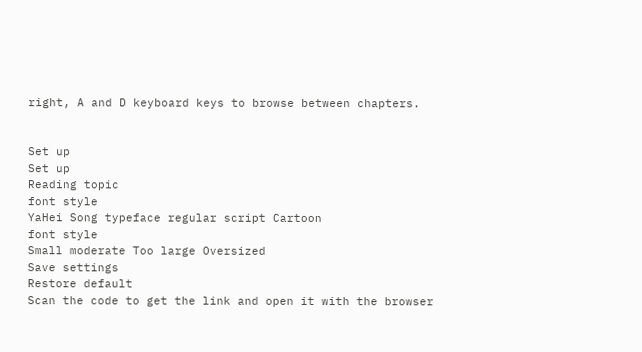right, A and D keyboard keys to browse between chapters.


Set up
Set up
Reading topic
font style
YaHei Song typeface regular script Cartoon
font style
Small moderate Too large Oversized
Save settings
Restore default
Scan the code to get the link and open it with the browser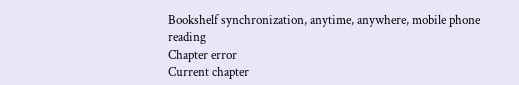Bookshelf synchronization, anytime, anywhere, mobile phone reading
Chapter error
Current chapter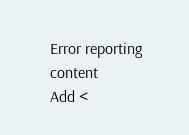Error reporting content
Add <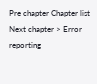Pre chapter Chapter list Next chapter > Error reporting